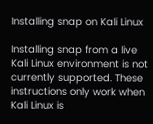Installing snap on Kali Linux

Installing snap from a live Kali Linux environment is not currently supported. These instructions only work when Kali Linux is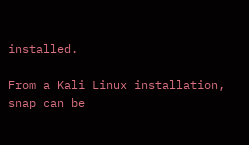installed.

From a Kali Linux installation, snap can be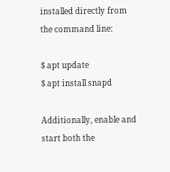installed directly from the command line:

$ apt update
$ apt install snapd

Additionally, enable and start both the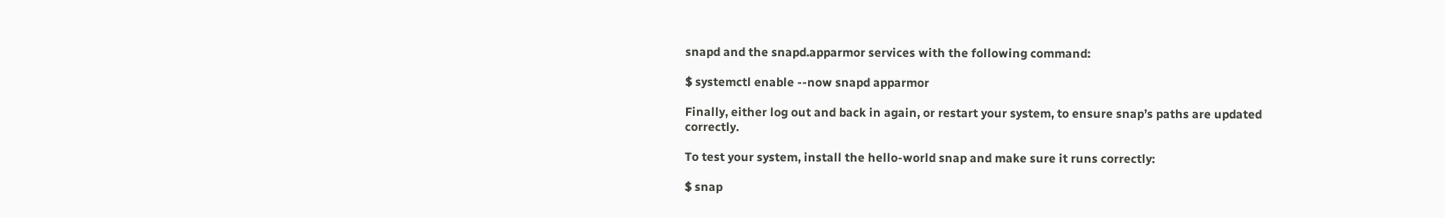snapd and the snapd.apparmor services with the following command:

$ systemctl enable --now snapd apparmor

Finally, either log out and back in again, or restart your system, to ensure snap’s paths are updated correctly.

To test your system, install the hello-world snap and make sure it runs correctly:

$ snap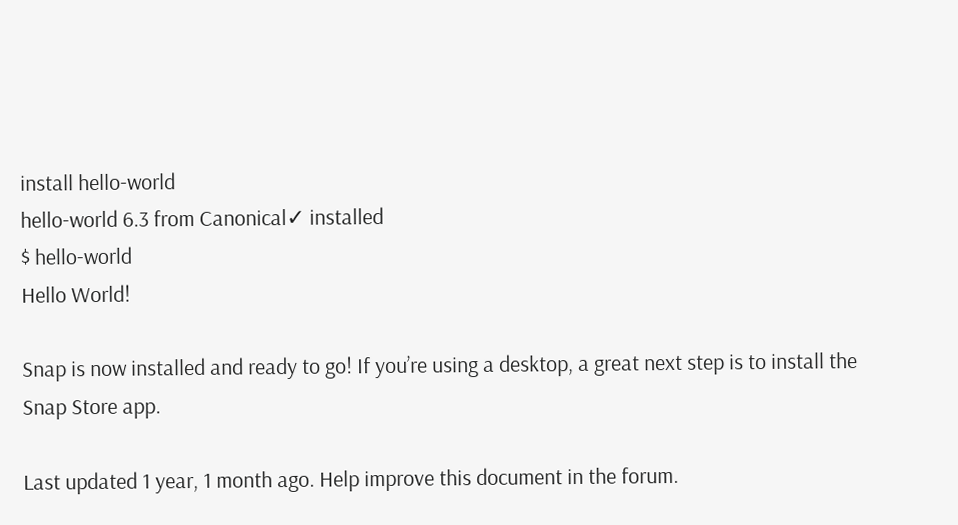install hello-world
hello-world 6.3 from Canonical✓ installed
$ hello-world
Hello World!

Snap is now installed and ready to go! If you’re using a desktop, a great next step is to install the Snap Store app.

Last updated 1 year, 1 month ago. Help improve this document in the forum.